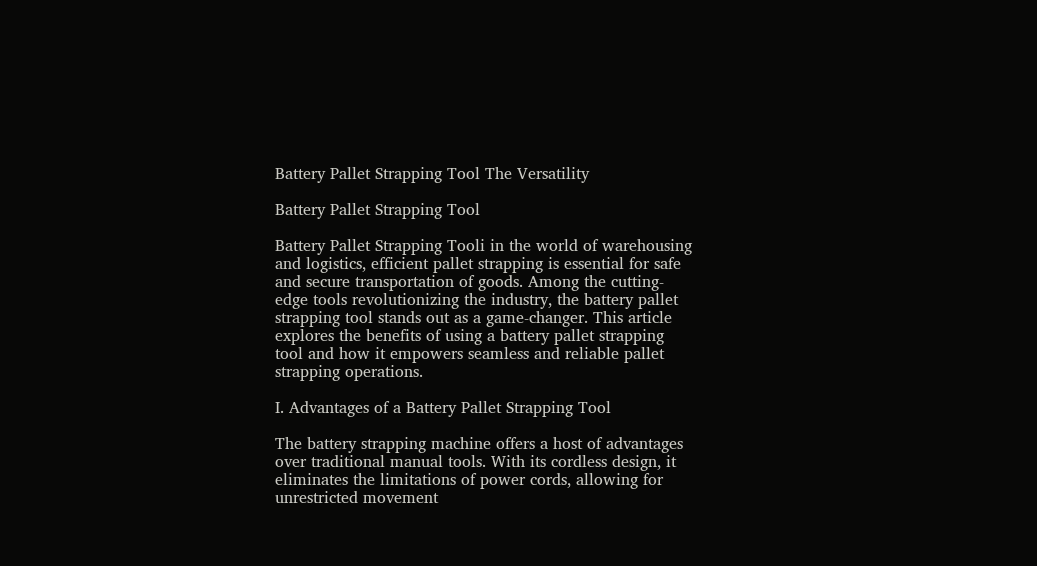Battery Pallet Strapping Tool The Versatility

Battery Pallet Strapping Tool

Battery Pallet Strapping Tooli in the world of warehousing and logistics, efficient pallet strapping is essential for safe and secure transportation of goods. Among the cutting-edge tools revolutionizing the industry, the battery pallet strapping tool stands out as a game-changer. This article explores the benefits of using a battery pallet strapping tool and how it empowers seamless and reliable pallet strapping operations.

I. Advantages of a Battery Pallet Strapping Tool

The battery strapping machine offers a host of advantages over traditional manual tools. With its cordless design, it eliminates the limitations of power cords, allowing for unrestricted movement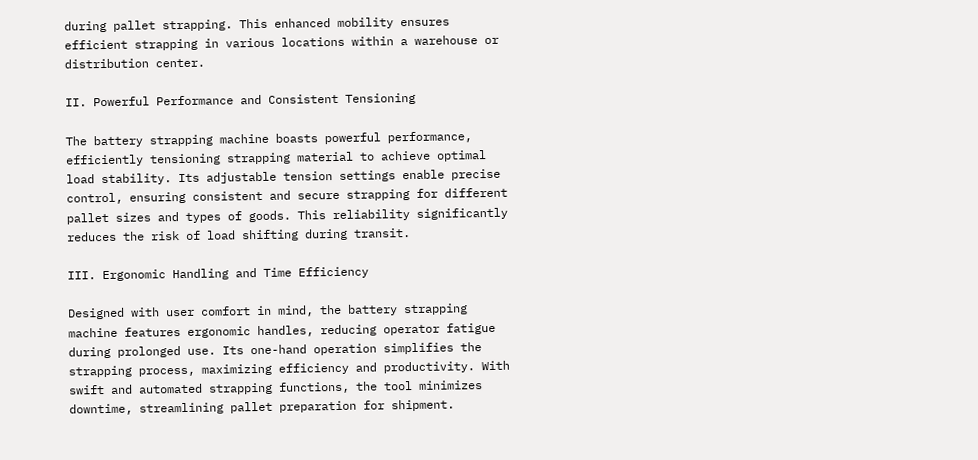during pallet strapping. This enhanced mobility ensures efficient strapping in various locations within a warehouse or distribution center.

II. Powerful Performance and Consistent Tensioning

The battery strapping machine boasts powerful performance, efficiently tensioning strapping material to achieve optimal load stability. Its adjustable tension settings enable precise control, ensuring consistent and secure strapping for different pallet sizes and types of goods. This reliability significantly reduces the risk of load shifting during transit.

III. Ergonomic Handling and Time Efficiency

Designed with user comfort in mind, the battery strapping machine features ergonomic handles, reducing operator fatigue during prolonged use. Its one-hand operation simplifies the strapping process, maximizing efficiency and productivity. With swift and automated strapping functions, the tool minimizes downtime, streamlining pallet preparation for shipment.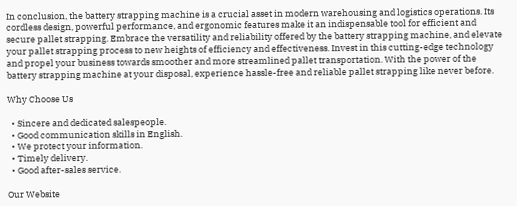In conclusion, the battery strapping machine is a crucial asset in modern warehousing and logistics operations. Its cordless design, powerful performance, and ergonomic features make it an indispensable tool for efficient and secure pallet strapping. Embrace the versatility and reliability offered by the battery strapping machine, and elevate your pallet strapping process to new heights of efficiency and effectiveness. Invest in this cutting-edge technology and propel your business towards smoother and more streamlined pallet transportation. With the power of the battery strapping machine at your disposal, experience hassle-free and reliable pallet strapping like never before.

Why Choose Us

  • Sincere and dedicated salespeople.
  • Good communication skills in English.
  • We protect your information.
  • Timely delivery.
  • Good after-sales service.

Our Website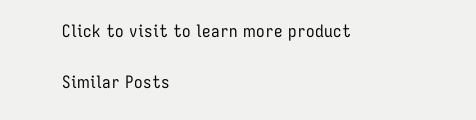Click to visit to learn more product

Similar Posts